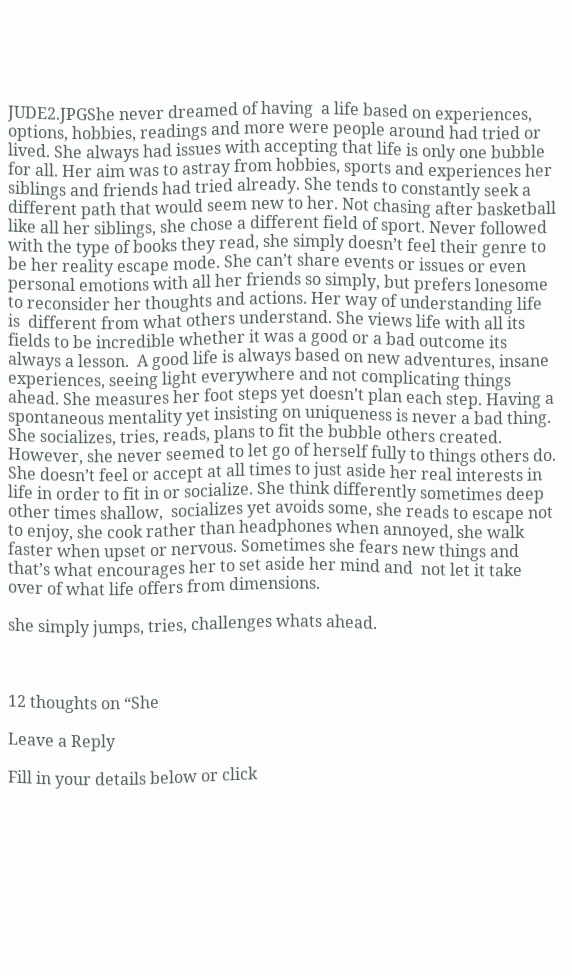JUDE2.JPGShe never dreamed of having  a life based on experiences, options, hobbies, readings and more were people around had tried or lived. She always had issues with accepting that life is only one bubble for all. Her aim was to astray from hobbies, sports and experiences her siblings and friends had tried already. She tends to constantly seek a different path that would seem new to her. Not chasing after basketball like all her siblings, she chose a different field of sport. Never followed with the type of books they read, she simply doesn’t feel their genre to be her reality escape mode. She can’t share events or issues or even personal emotions with all her friends so simply, but prefers lonesome to reconsider her thoughts and actions. Her way of understanding life is  different from what others understand. She views life with all its fields to be incredible whether it was a good or a bad outcome its always a lesson.  A good life is always based on new adventures, insane experiences, seeing light everywhere and not complicating things ahead. She measures her foot steps yet doesn’t plan each step. Having a spontaneous mentality yet insisting on uniqueness is never a bad thing. She socializes, tries, reads, plans to fit the bubble others created. However, she never seemed to let go of herself fully to things others do. She doesn’t feel or accept at all times to just aside her real interests in life in order to fit in or socialize. She think differently sometimes deep other times shallow,  socializes yet avoids some, she reads to escape not to enjoy, she cook rather than headphones when annoyed, she walk faster when upset or nervous. Sometimes she fears new things and that’s what encourages her to set aside her mind and  not let it take over of what life offers from dimensions.

she simply jumps, tries, challenges whats ahead.



12 thoughts on “She

Leave a Reply

Fill in your details below or click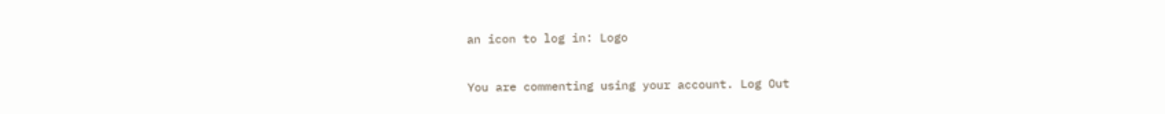an icon to log in: Logo

You are commenting using your account. Log Out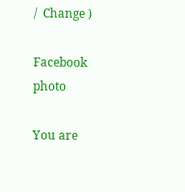/  Change )

Facebook photo

You are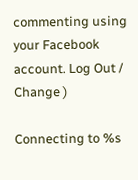commenting using your Facebook account. Log Out /  Change )

Connecting to %s